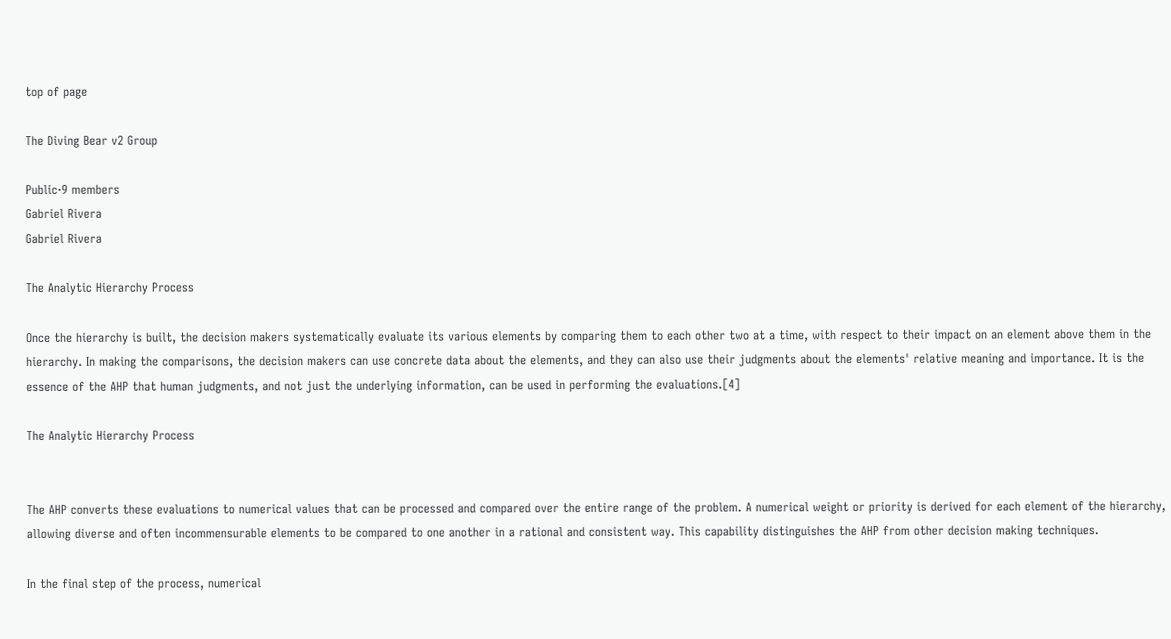top of page

The Diving Bear v2 Group

Public·9 members
Gabriel Rivera
Gabriel Rivera

The Analytic Hierarchy Process

Once the hierarchy is built, the decision makers systematically evaluate its various elements by comparing them to each other two at a time, with respect to their impact on an element above them in the hierarchy. In making the comparisons, the decision makers can use concrete data about the elements, and they can also use their judgments about the elements' relative meaning and importance. It is the essence of the AHP that human judgments, and not just the underlying information, can be used in performing the evaluations.[4]

The Analytic Hierarchy Process


The AHP converts these evaluations to numerical values that can be processed and compared over the entire range of the problem. A numerical weight or priority is derived for each element of the hierarchy, allowing diverse and often incommensurable elements to be compared to one another in a rational and consistent way. This capability distinguishes the AHP from other decision making techniques.

In the final step of the process, numerical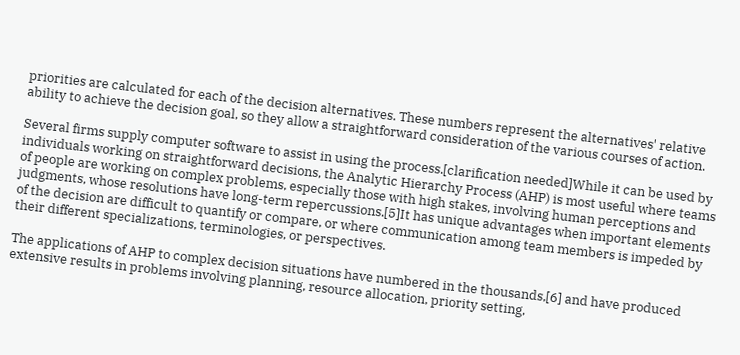priorities are calculated for each of the decision alternatives. These numbers represent the alternatives' relative ability to achieve the decision goal, so they allow a straightforward consideration of the various courses of action.

Several firms supply computer software to assist in using the process.[clarification needed]While it can be used by individuals working on straightforward decisions, the Analytic Hierarchy Process (AHP) is most useful where teams of people are working on complex problems, especially those with high stakes, involving human perceptions and judgments, whose resolutions have long-term repercussions.[5]It has unique advantages when important elements of the decision are difficult to quantify or compare, or where communication among team members is impeded by their different specializations, terminologies, or perspectives.

The applications of AHP to complex decision situations have numbered in the thousands,[6] and have produced extensive results in problems involving planning, resource allocation, priority setting,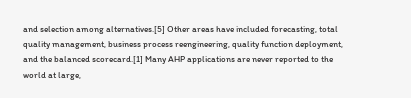and selection among alternatives.[5] Other areas have included forecasting, total quality management, business process reengineering, quality function deployment, and the balanced scorecard.[1] Many AHP applications are never reported to the world at large,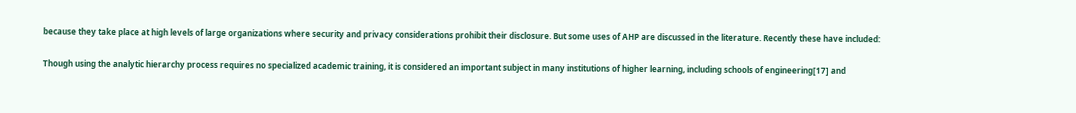because they take place at high levels of large organizations where security and privacy considerations prohibit their disclosure. But some uses of AHP are discussed in the literature. Recently these have included:

Though using the analytic hierarchy process requires no specialized academic training, it is considered an important subject in many institutions of higher learning, including schools of engineering[17] and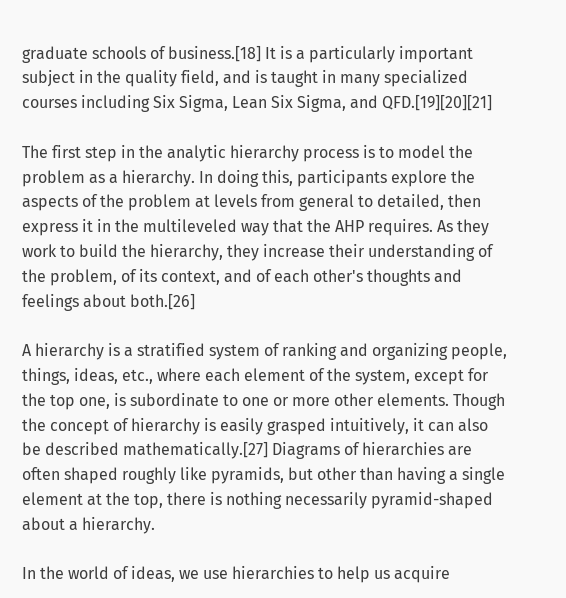graduate schools of business.[18] It is a particularly important subject in the quality field, and is taught in many specialized courses including Six Sigma, Lean Six Sigma, and QFD.[19][20][21]

The first step in the analytic hierarchy process is to model the problem as a hierarchy. In doing this, participants explore the aspects of the problem at levels from general to detailed, then express it in the multileveled way that the AHP requires. As they work to build the hierarchy, they increase their understanding of the problem, of its context, and of each other's thoughts and feelings about both.[26]

A hierarchy is a stratified system of ranking and organizing people, things, ideas, etc., where each element of the system, except for the top one, is subordinate to one or more other elements. Though the concept of hierarchy is easily grasped intuitively, it can also be described mathematically.[27] Diagrams of hierarchies are often shaped roughly like pyramids, but other than having a single element at the top, there is nothing necessarily pyramid-shaped about a hierarchy.

In the world of ideas, we use hierarchies to help us acquire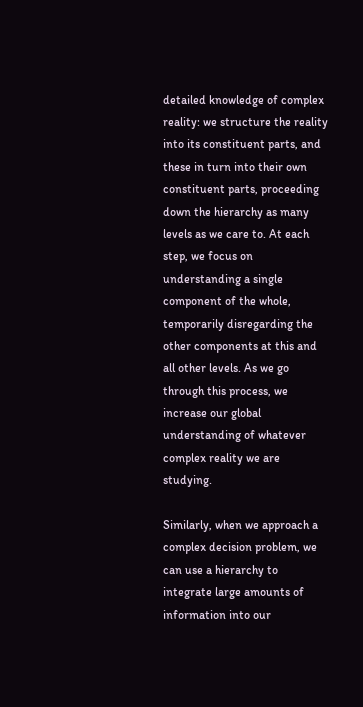detailed knowledge of complex reality: we structure the reality into its constituent parts, and these in turn into their own constituent parts, proceeding down the hierarchy as many levels as we care to. At each step, we focus on understanding a single component of the whole, temporarily disregarding the other components at this and all other levels. As we go through this process, we increase our global understanding of whatever complex reality we are studying.

Similarly, when we approach a complex decision problem, we can use a hierarchy to integrate large amounts of information into our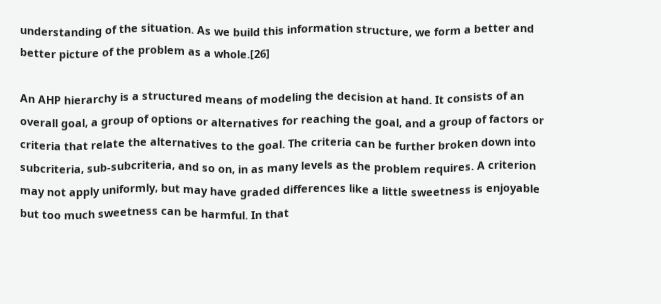understanding of the situation. As we build this information structure, we form a better and better picture of the problem as a whole.[26]

An AHP hierarchy is a structured means of modeling the decision at hand. It consists of an overall goal, a group of options or alternatives for reaching the goal, and a group of factors or criteria that relate the alternatives to the goal. The criteria can be further broken down into subcriteria, sub-subcriteria, and so on, in as many levels as the problem requires. A criterion may not apply uniformly, but may have graded differences like a little sweetness is enjoyable but too much sweetness can be harmful. In that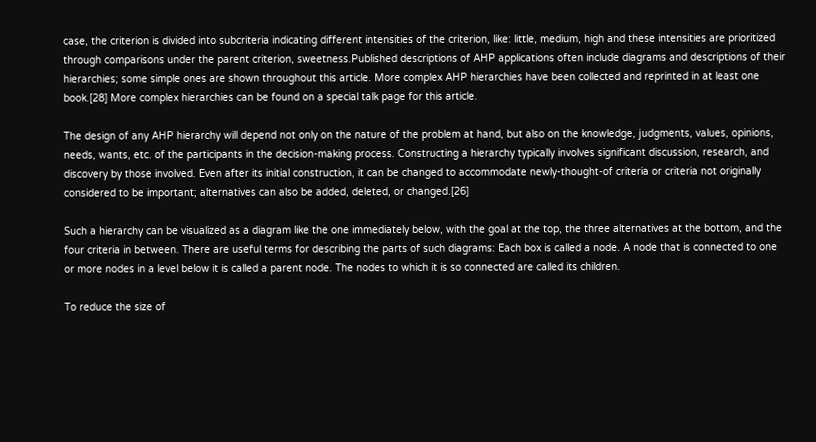case, the criterion is divided into subcriteria indicating different intensities of the criterion, like: little, medium, high and these intensities are prioritized through comparisons under the parent criterion, sweetness.Published descriptions of AHP applications often include diagrams and descriptions of their hierarchies; some simple ones are shown throughout this article. More complex AHP hierarchies have been collected and reprinted in at least one book.[28] More complex hierarchies can be found on a special talk page for this article.

The design of any AHP hierarchy will depend not only on the nature of the problem at hand, but also on the knowledge, judgments, values, opinions, needs, wants, etc. of the participants in the decision-making process. Constructing a hierarchy typically involves significant discussion, research, and discovery by those involved. Even after its initial construction, it can be changed to accommodate newly-thought-of criteria or criteria not originally considered to be important; alternatives can also be added, deleted, or changed.[26]

Such a hierarchy can be visualized as a diagram like the one immediately below, with the goal at the top, the three alternatives at the bottom, and the four criteria in between. There are useful terms for describing the parts of such diagrams: Each box is called a node. A node that is connected to one or more nodes in a level below it is called a parent node. The nodes to which it is so connected are called its children.

To reduce the size of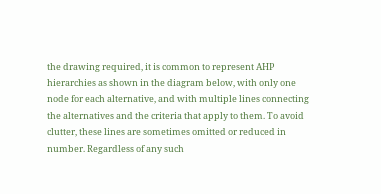the drawing required, it is common to represent AHP hierarchies as shown in the diagram below, with only one node for each alternative, and with multiple lines connecting the alternatives and the criteria that apply to them. To avoid clutter, these lines are sometimes omitted or reduced in number. Regardless of any such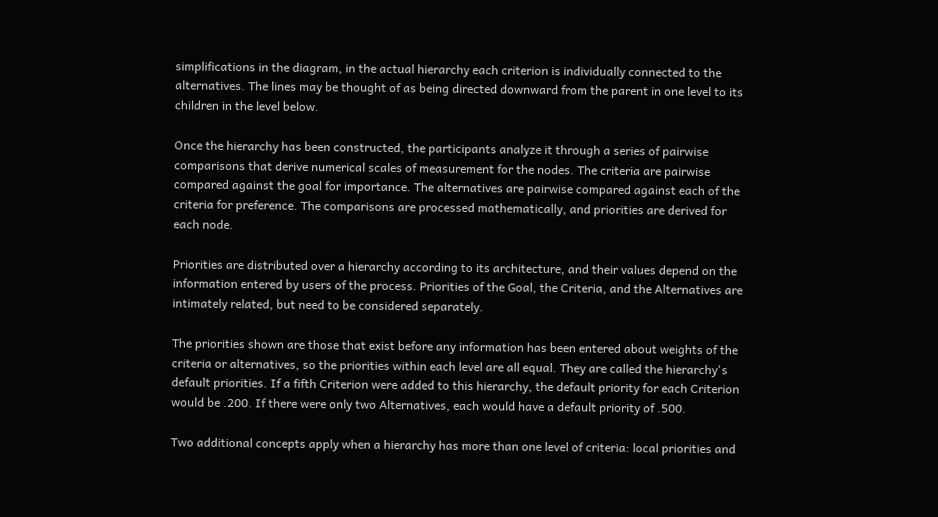simplifications in the diagram, in the actual hierarchy each criterion is individually connected to the alternatives. The lines may be thought of as being directed downward from the parent in one level to its children in the level below.

Once the hierarchy has been constructed, the participants analyze it through a series of pairwise comparisons that derive numerical scales of measurement for the nodes. The criteria are pairwise compared against the goal for importance. The alternatives are pairwise compared against each of the criteria for preference. The comparisons are processed mathematically, and priorities are derived for each node.

Priorities are distributed over a hierarchy according to its architecture, and their values depend on the information entered by users of the process. Priorities of the Goal, the Criteria, and the Alternatives are intimately related, but need to be considered separately.

The priorities shown are those that exist before any information has been entered about weights of the criteria or alternatives, so the priorities within each level are all equal. They are called the hierarchy's default priorities. If a fifth Criterion were added to this hierarchy, the default priority for each Criterion would be .200. If there were only two Alternatives, each would have a default priority of .500.

Two additional concepts apply when a hierarchy has more than one level of criteria: local priorities and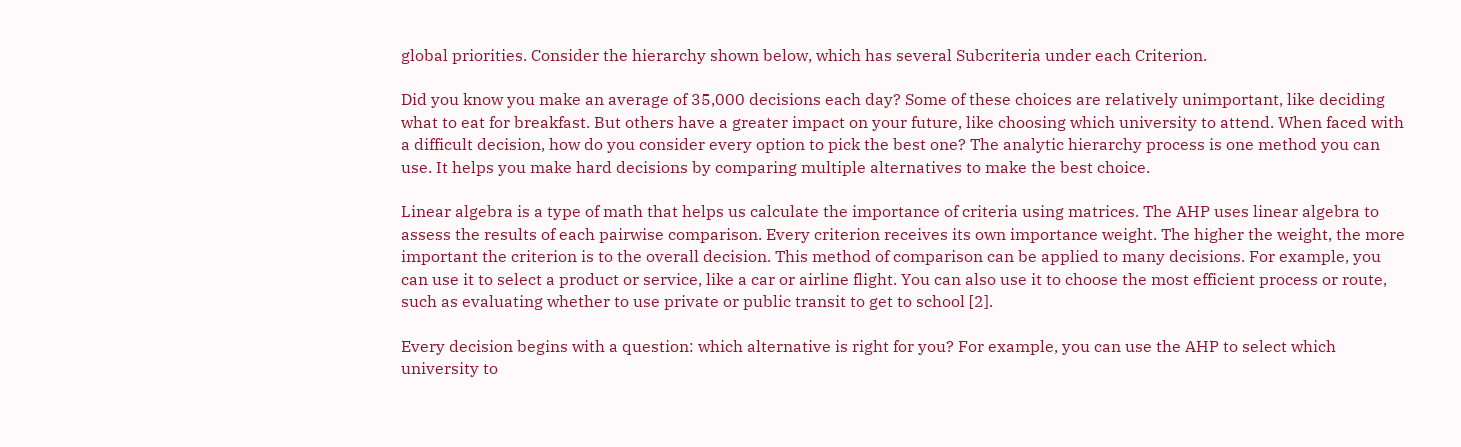global priorities. Consider the hierarchy shown below, which has several Subcriteria under each Criterion.

Did you know you make an average of 35,000 decisions each day? Some of these choices are relatively unimportant, like deciding what to eat for breakfast. But others have a greater impact on your future, like choosing which university to attend. When faced with a difficult decision, how do you consider every option to pick the best one? The analytic hierarchy process is one method you can use. It helps you make hard decisions by comparing multiple alternatives to make the best choice.

Linear algebra is a type of math that helps us calculate the importance of criteria using matrices. The AHP uses linear algebra to assess the results of each pairwise comparison. Every criterion receives its own importance weight. The higher the weight, the more important the criterion is to the overall decision. This method of comparison can be applied to many decisions. For example, you can use it to select a product or service, like a car or airline flight. You can also use it to choose the most efficient process or route, such as evaluating whether to use private or public transit to get to school [2].

Every decision begins with a question: which alternative is right for you? For example, you can use the AHP to select which university to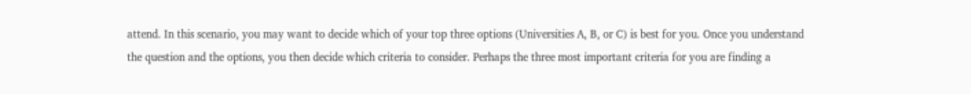attend. In this scenario, you may want to decide which of your top three options (Universities A, B, or C) is best for you. Once you understand the question and the options, you then decide which criteria to consider. Perhaps the three most important criteria for you are finding a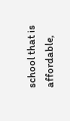school that is affordable,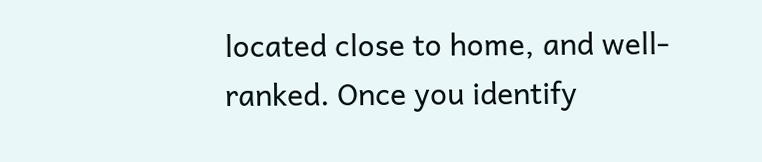located close to home, and well-ranked. Once you identify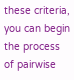these criteria, you can begin the process of pairwise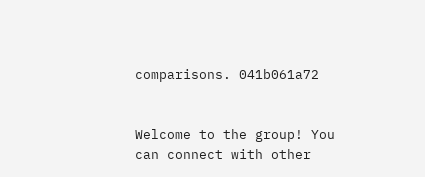comparisons. 041b061a72


Welcome to the group! You can connect with other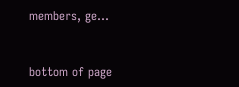members, ge...


bottom of page